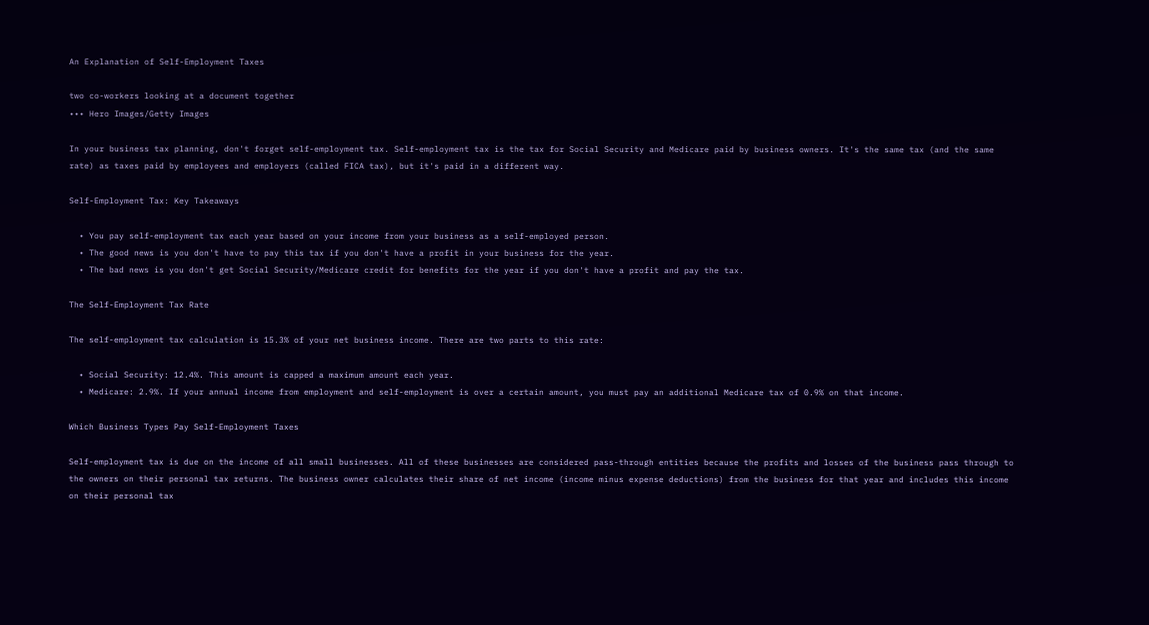An Explanation of Self-Employment Taxes

two co-workers looking at a document together
••• Hero Images/Getty Images

In your business tax planning, don't forget self-employment tax. Self-employment tax is the tax for Social Security and Medicare paid by business owners. It's the same tax (and the same rate) as taxes paid by employees and employers (called FICA tax), but it's paid in a different way.

Self-Employment Tax: Key Takeaways

  • You pay self-employment tax each year based on your income from your business as a self-employed person.
  • The good news is you don't have to pay this tax if you don't have a profit in your business for the year.
  • The bad news is you don't get Social Security/Medicare credit for benefits for the year if you don't have a profit and pay the tax.

The Self-Employment Tax Rate

The self-employment tax calculation is 15.3% of your net business income. There are two parts to this rate:

  • Social Security: 12.4%. This amount is capped a maximum amount each year.
  • Medicare: 2.9%. If your annual income from employment and self-employment is over a certain amount, you must pay an additional Medicare tax of 0.9% on that income.

Which Business Types Pay Self-Employment Taxes

Self-employment tax is due on the income of all small businesses. All of these businesses are considered pass-through entities because the profits and losses of the business pass through to the owners on their personal tax returns. The business owner calculates their share of net income (income minus expense deductions) from the business for that year and includes this income on their personal tax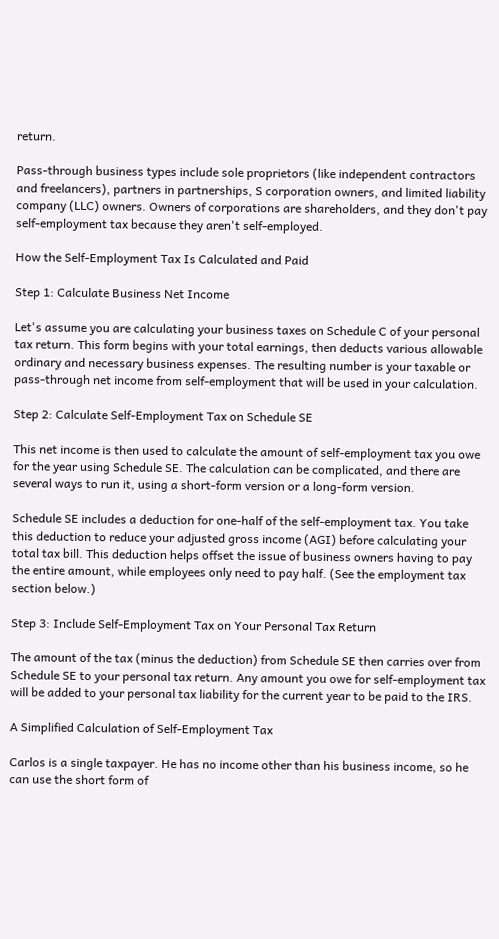return.

Pass-through business types include sole proprietors (like independent contractors and freelancers), partners in partnerships, S corporation owners, and limited liability company (LLC) owners. Owners of corporations are shareholders, and they don't pay self-employment tax because they aren't self-employed.

How the Self-Employment Tax Is Calculated and Paid

Step 1: Calculate Business Net Income

Let's assume you are calculating your business taxes on Schedule C of your personal tax return. This form begins with your total earnings, then deducts various allowable ordinary and necessary business expenses. The resulting number is your taxable or pass-through net income from self-employment that will be used in your calculation.

Step 2: Calculate Self-Employment Tax on Schedule SE

This net income is then used to calculate the amount of self-employment tax you owe for the year using Schedule SE. The calculation can be complicated, and there are several ways to run it, using a short-form version or a long-form version.

Schedule SE includes a deduction for one-half of the self-employment tax. You take this deduction to reduce your adjusted gross income (AGI) before calculating your total tax bill. This deduction helps offset the issue of business owners having to pay the entire amount, while employees only need to pay half. (See the employment tax section below.)

Step 3: Include Self-Employment Tax on Your Personal Tax Return

The amount of the tax (minus the deduction) from Schedule SE then carries over from Schedule SE to your personal tax return. Any amount you owe for self-employment tax will be added to your personal tax liability for the current year to be paid to the IRS.

A Simplified Calculation of Self-Employment Tax

Carlos is a single taxpayer. He has no income other than his business income, so he can use the short form of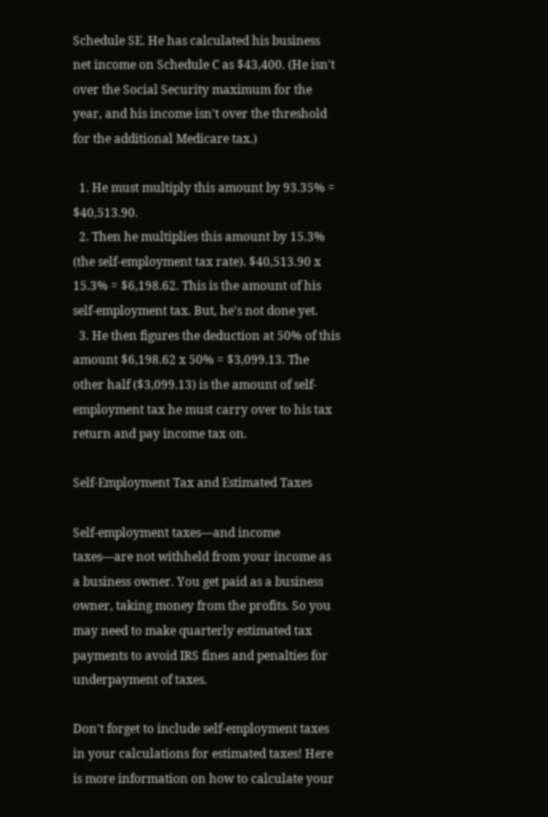Schedule SE. He has calculated his business net income on Schedule C as $43,400. (He isn't over the Social Security maximum for the year, and his income isn't over the threshold for the additional Medicare tax.)

  1. He must multiply this amount by 93.35% = $40,513.90.
  2. Then he multiplies this amount by 15.3% (the self-employment tax rate). $40,513.90 x 15.3% = $6,198.62. This is the amount of his self-employment tax. But, he's not done yet.
  3. He then figures the deduction at 50% of this amount $6,198.62 x 50% = $3,099.13. The other half ($3,099.13) is the amount of self-employment tax he must carry over to his tax return and pay income tax on.

Self-Employment Tax and Estimated Taxes

Self-employment taxes—and income taxes—are not withheld from your income as a business owner. You get paid as a business owner, taking money from the profits. So you may need to make quarterly estimated tax payments to avoid IRS fines and penalties for underpayment of taxes.

Don't forget to include self-employment taxes in your calculations for estimated taxes! Here is more information on how to calculate your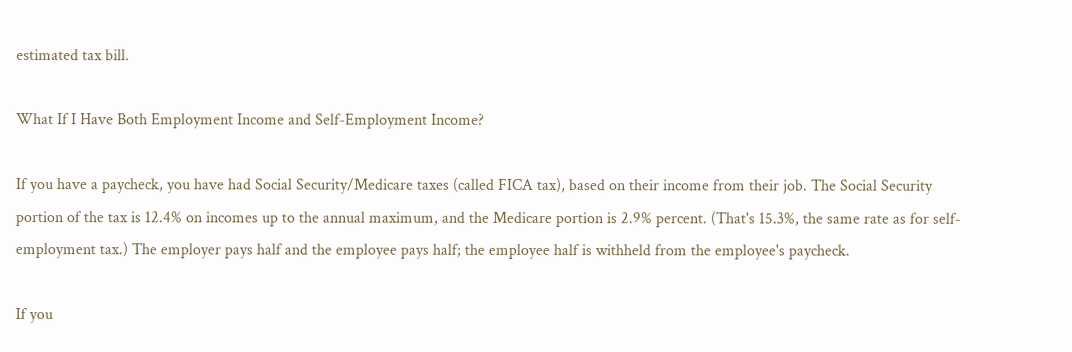estimated tax bill.

What If I Have Both Employment Income and Self-Employment Income?

If you have a paycheck, you have had Social Security/Medicare taxes (called FICA tax), based on their income from their job. The Social Security portion of the tax is 12.4% on incomes up to the annual maximum, and the Medicare portion is 2.9% percent. (That's 15.3%, the same rate as for self-employment tax.) The employer pays half and the employee pays half; the employee half is withheld from the employee's paycheck.

If you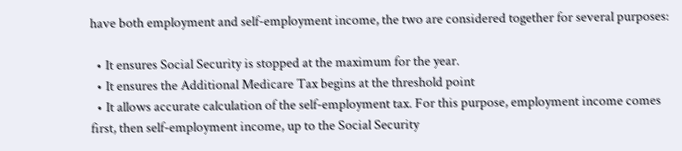have both employment and self-employment income, the two are considered together for several purposes:

  • It ensures Social Security is stopped at the maximum for the year.
  • It ensures the Additional Medicare Tax begins at the threshold point
  • It allows accurate calculation of the self-employment tax. For this purpose, employment income comes first, then self-employment income, up to the Social Security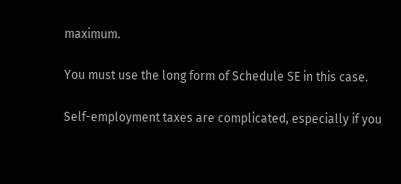maximum.

You must use the long form of Schedule SE in this case.

Self-employment taxes are complicated, especially if you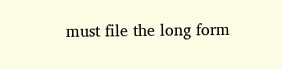must file the long form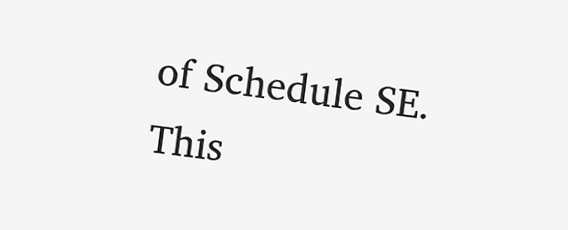of Schedule SE. This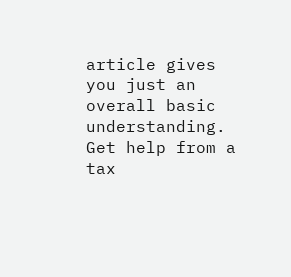article gives you just an overall basic understanding. Get help from a tax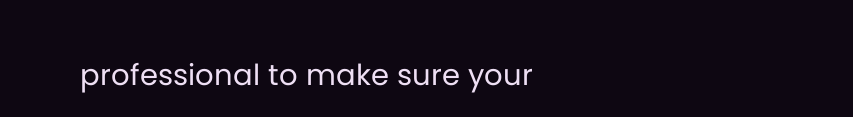professional to make sure your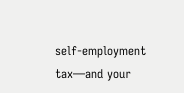self-employment tax—and your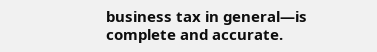business tax in general—is complete and accurate.